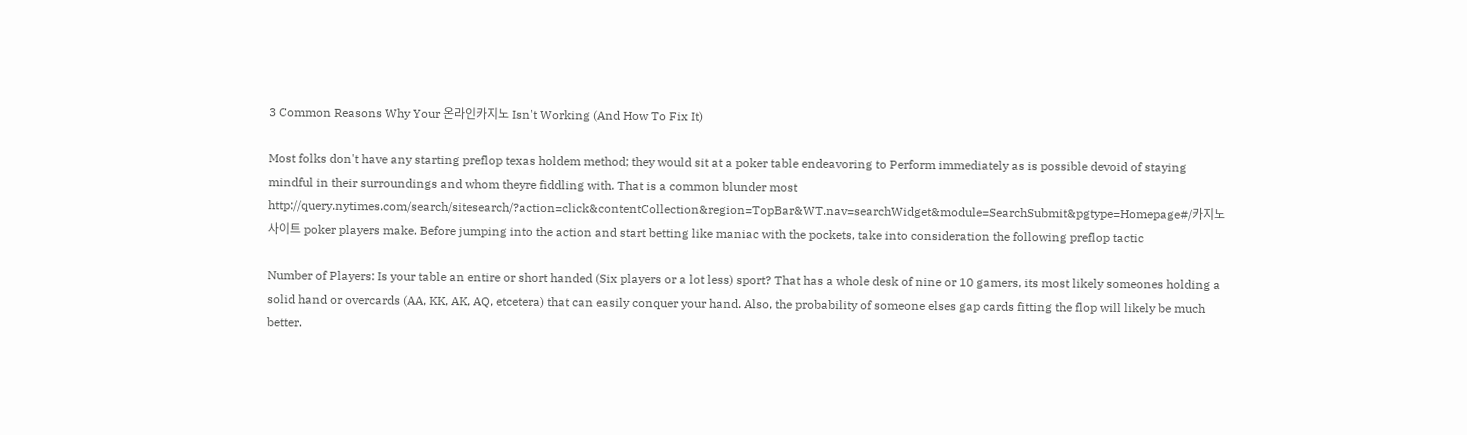3 Common Reasons Why Your 온라인카지노 Isn't Working (And How To Fix It)

Most folks don't have any starting preflop texas holdem method; they would sit at a poker table endeavoring to Perform immediately as is possible devoid of staying mindful in their surroundings and whom theyre fiddling with. That is a common blunder most http://query.nytimes.com/search/sitesearch/?action=click&contentCollection&region=TopBar&WT.nav=searchWidget&module=SearchSubmit&pgtype=Homepage#/카지노사이트 poker players make. Before jumping into the action and start betting like maniac with the pockets, take into consideration the following preflop tactic

Number of Players: Is your table an entire or short handed (Six players or a lot less) sport? That has a whole desk of nine or 10 gamers, its most likely someones holding a solid hand or overcards (AA, KK, AK, AQ, etcetera) that can easily conquer your hand. Also, the probability of someone elses gap cards fitting the flop will likely be much better.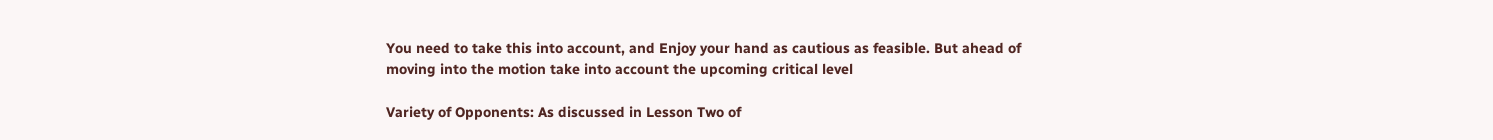You need to take this into account, and Enjoy your hand as cautious as feasible. But ahead of moving into the motion take into account the upcoming critical level

Variety of Opponents: As discussed in Lesson Two of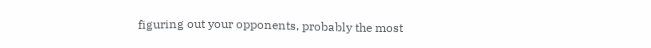figuring out your opponents, probably the most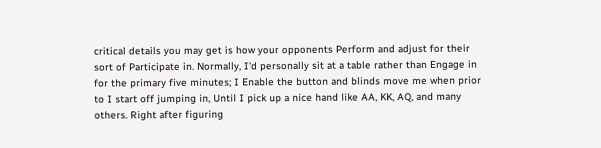critical details you may get is how your opponents Perform and adjust for their sort of Participate in. Normally, I'd personally sit at a table rather than Engage in for the primary five minutes; I Enable the button and blinds move me when prior to I start off jumping in, Until I pick up a nice hand like AA, KK, AQ, and many others. Right after figuring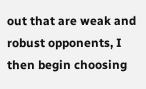out that are weak and robust opponents, I then begin choosing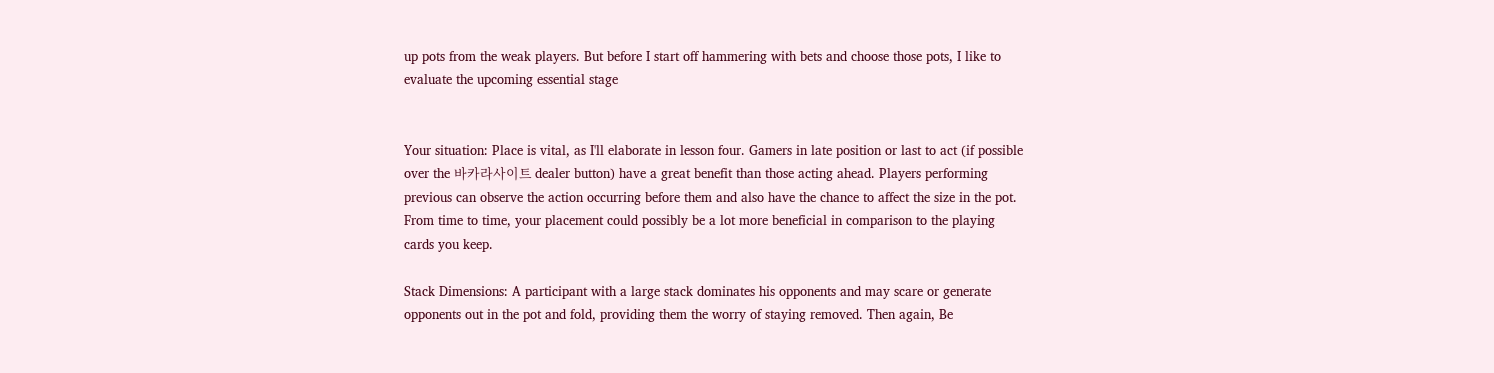up pots from the weak players. But before I start off hammering with bets and choose those pots, I like to evaluate the upcoming essential stage


Your situation: Place is vital, as I'll elaborate in lesson four. Gamers in late position or last to act (if possible over the 바카라사이트 dealer button) have a great benefit than those acting ahead. Players performing previous can observe the action occurring before them and also have the chance to affect the size in the pot. From time to time, your placement could possibly be a lot more beneficial in comparison to the playing cards you keep.

Stack Dimensions: A participant with a large stack dominates his opponents and may scare or generate opponents out in the pot and fold, providing them the worry of staying removed. Then again, Be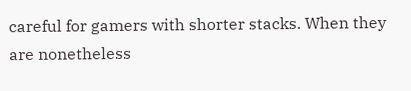careful for gamers with shorter stacks. When they are nonetheless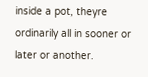inside a pot, theyre ordinarily all in sooner or later or another.